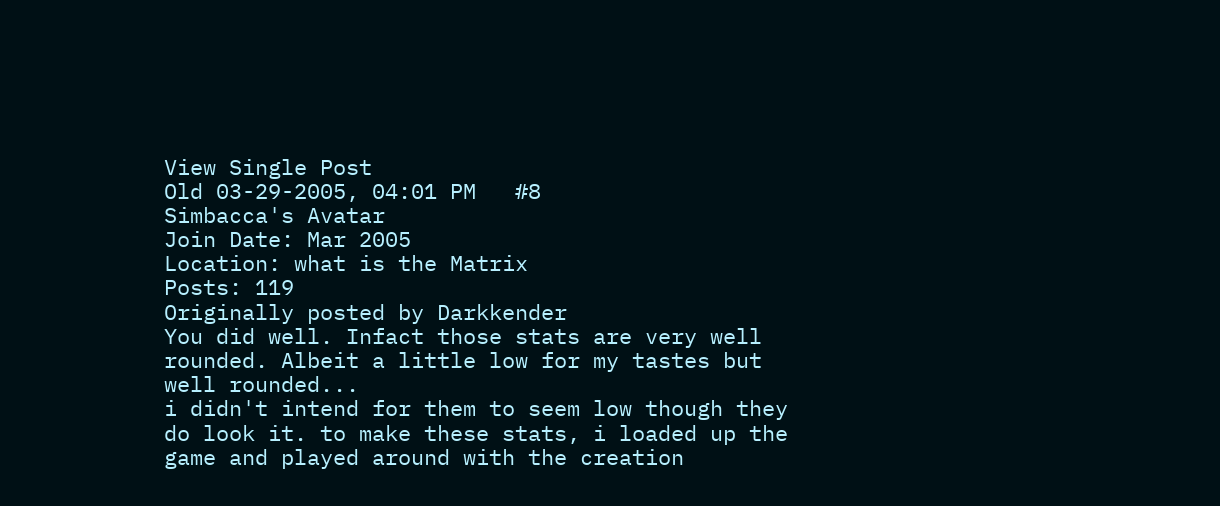View Single Post
Old 03-29-2005, 04:01 PM   #8
Simbacca's Avatar
Join Date: Mar 2005
Location: what is the Matrix
Posts: 119
Originally posted by Darkkender
You did well. Infact those stats are very well rounded. Albeit a little low for my tastes but well rounded...
i didn't intend for them to seem low though they do look it. to make these stats, i loaded up the game and played around with the creation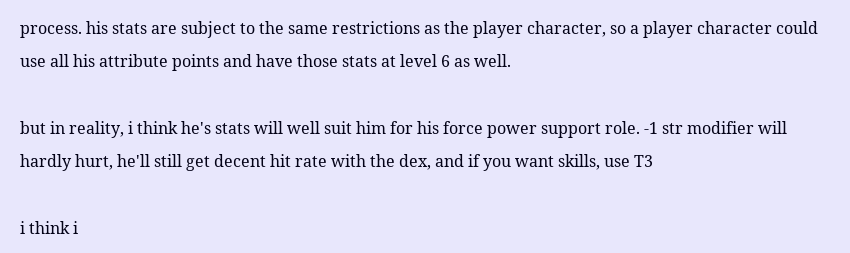process. his stats are subject to the same restrictions as the player character, so a player character could use all his attribute points and have those stats at level 6 as well.

but in reality, i think he's stats will well suit him for his force power support role. -1 str modifier will hardly hurt, he'll still get decent hit rate with the dex, and if you want skills, use T3

i think i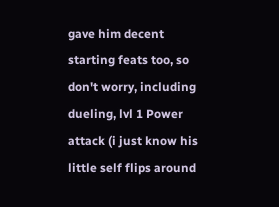gave him decent starting feats too, so don't worry, including dueling, lvl 1 Power attack (i just know his little self flips around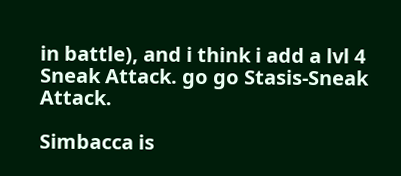in battle), and i think i add a lvl 4 Sneak Attack. go go Stasis-Sneak Attack.

Simbacca is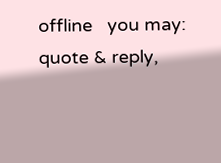offline   you may: quote & reply,